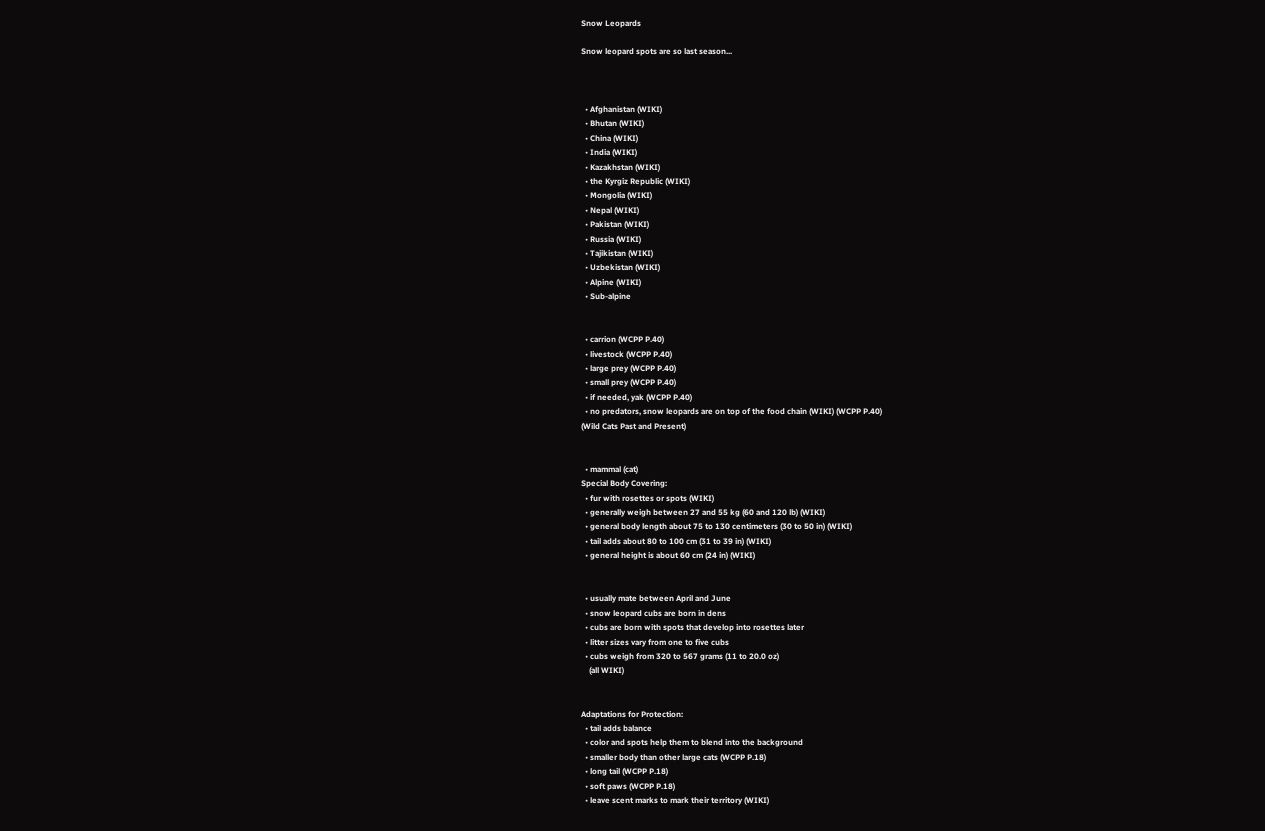Snow Leopards

Snow leopard spots are so last season...



  • Afghanistan (WIKI)
  • Bhutan (WIKI)
  • China (WIKI)
  • India (WIKI)
  • Kazakhstan (WIKI)
  • the Kyrgiz Republic (WIKI)
  • Mongolia (WIKI)
  • Nepal (WIKI)
  • Pakistan (WIKI)
  • Russia (WIKI)
  • Tajikistan (WIKI)
  • Uzbekistan (WIKI)
  • Alpine (WIKI)
  • Sub-alpine


  • carrion (WCPP P.40)
  • livestock (WCPP P.40)
  • large prey (WCPP P.40)
  • small prey (WCPP P.40)
  • if needed, yak (WCPP P.40)
  • no predators, snow leopards are on top of the food chain (WIKI) (WCPP P.40)
(Wild Cats Past and Present)


  • mammal (cat)
Special Body Covering:
  • fur with rosettes or spots (WIKI)
  • generally weigh between 27 and 55 kg (60 and 120 lb) (WIKI)
  • general body length about 75 to 130 centimeters (30 to 50 in) (WIKI)
  • tail adds about 80 to 100 cm (31 to 39 in) (WIKI)
  • general height is about 60 cm (24 in) (WIKI)


  • usually mate between April and June
  • snow leopard cubs are born in dens
  • cubs are born with spots that develop into rosettes later
  • litter sizes vary from one to five cubs
  • cubs weigh from 320 to 567 grams (11 to 20.0 oz)
    (all WIKI)


Adaptations for Protection:
  • tail adds balance
  • color and spots help them to blend into the background
  • smaller body than other large cats (WCPP P.18)
  • long tail (WCPP P.18)
  • soft paws (WCPP P.18)
  • leave scent marks to mark their territory (WIKI)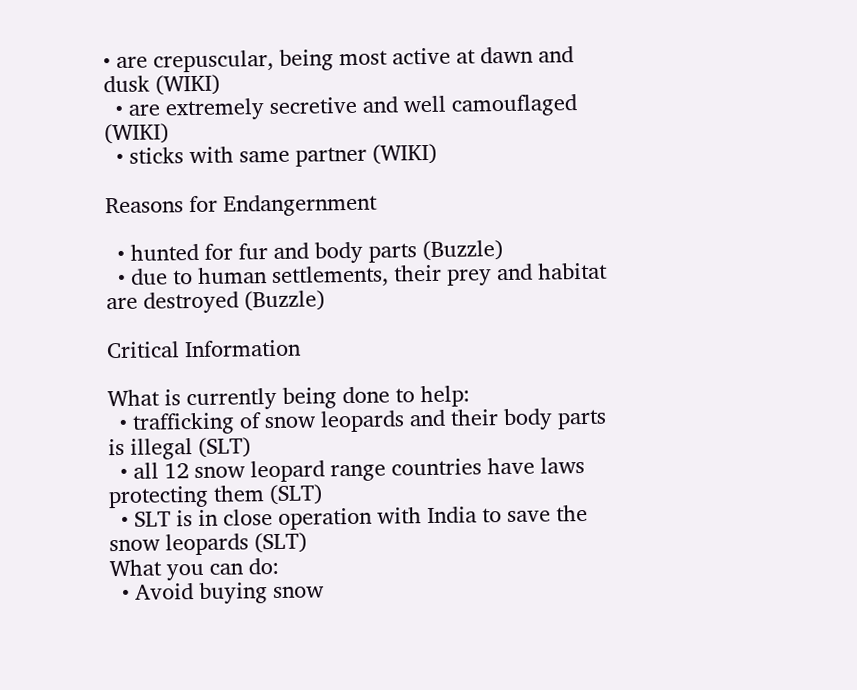• are crepuscular, being most active at dawn and dusk (WIKI)
  • are extremely secretive and well camouflaged (WIKI)
  • sticks with same partner (WIKI)

Reasons for Endangernment

  • hunted for fur and body parts (Buzzle)
  • due to human settlements, their prey and habitat are destroyed (Buzzle)

Critical Information

What is currently being done to help:
  • trafficking of snow leopards and their body parts is illegal (SLT)
  • all 12 snow leopard range countries have laws protecting them (SLT)
  • SLT is in close operation with India to save the snow leopards (SLT)
What you can do:
  • Avoid buying snow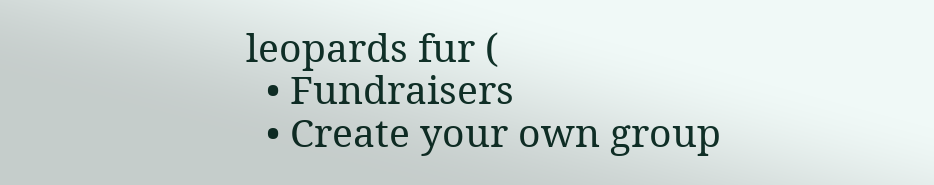leopards fur (
  • Fundraisers
  • Create your own group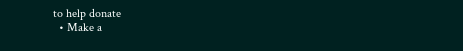to help donate
  • Make a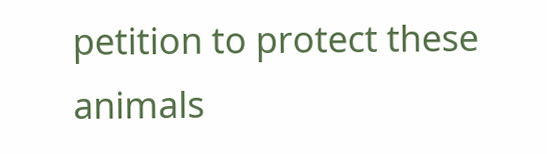petition to protect these animals